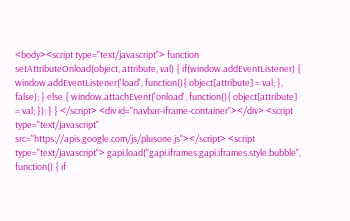<body><script type="text/javascript"> function setAttributeOnload(object, attribute, val) { if(window.addEventListener) { window.addEventListener('load', function(){ object[attribute] = val; }, false); } else { window.attachEvent('onload', function(){ object[attribute] = val; }); } } </script> <div id="navbar-iframe-container"></div> <script type="text/javascript" src="https://apis.google.com/js/plusone.js"></script> <script type="text/javascript"> gapi.load("gapi.iframes:gapi.iframes.style.bubble", function() { if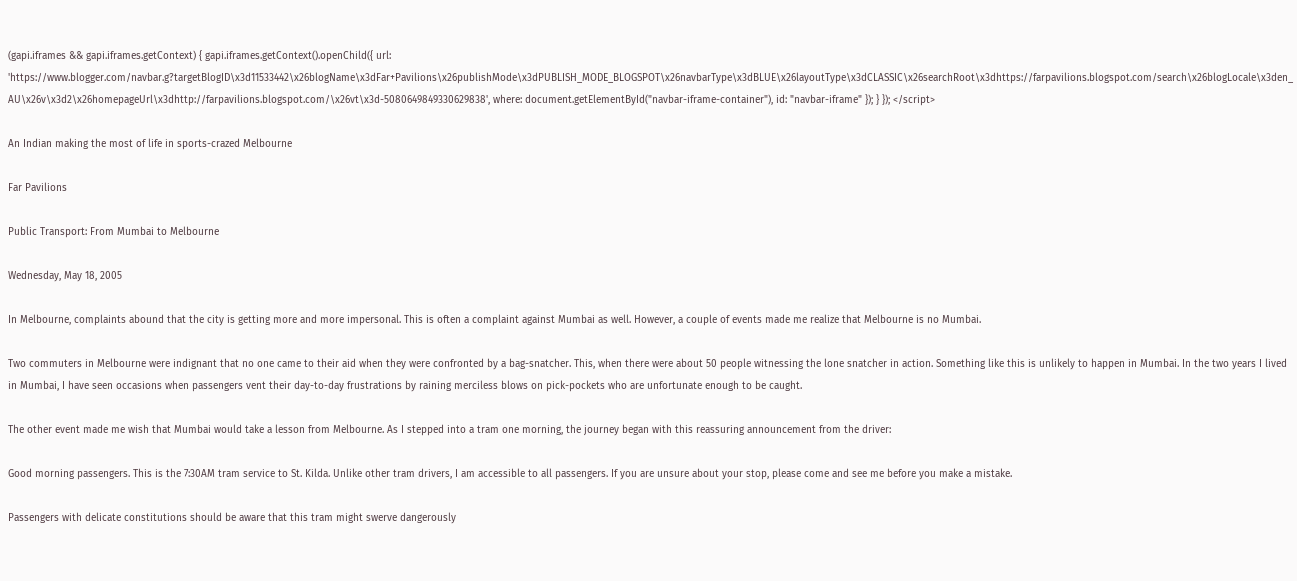(gapi.iframes && gapi.iframes.getContext) { gapi.iframes.getContext().openChild({ url: 'https://www.blogger.com/navbar.g?targetBlogID\x3d11533442\x26blogName\x3dFar+Pavilions\x26publishMode\x3dPUBLISH_MODE_BLOGSPOT\x26navbarType\x3dBLUE\x26layoutType\x3dCLASSIC\x26searchRoot\x3dhttps://farpavilions.blogspot.com/search\x26blogLocale\x3den_AU\x26v\x3d2\x26homepageUrl\x3dhttp://farpavilions.blogspot.com/\x26vt\x3d-5080649849330629838', where: document.getElementById("navbar-iframe-container"), id: "navbar-iframe" }); } }); </script>

An Indian making the most of life in sports-crazed Melbourne

Far Pavilions

Public Transport: From Mumbai to Melbourne

Wednesday, May 18, 2005

In Melbourne, complaints abound that the city is getting more and more impersonal. This is often a complaint against Mumbai as well. However, a couple of events made me realize that Melbourne is no Mumbai.

Two commuters in Melbourne were indignant that no one came to their aid when they were confronted by a bag-snatcher. This, when there were about 50 people witnessing the lone snatcher in action. Something like this is unlikely to happen in Mumbai. In the two years I lived in Mumbai, I have seen occasions when passengers vent their day-to-day frustrations by raining merciless blows on pick-pockets who are unfortunate enough to be caught.

The other event made me wish that Mumbai would take a lesson from Melbourne. As I stepped into a tram one morning, the journey began with this reassuring announcement from the driver:

Good morning passengers. This is the 7:30AM tram service to St. Kilda. Unlike other tram drivers, I am accessible to all passengers. If you are unsure about your stop, please come and see me before you make a mistake.

Passengers with delicate constitutions should be aware that this tram might swerve dangerously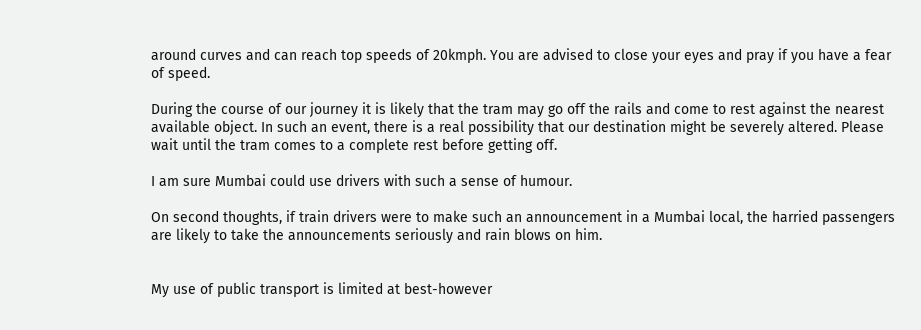around curves and can reach top speeds of 20kmph. You are advised to close your eyes and pray if you have a fear of speed.

During the course of our journey it is likely that the tram may go off the rails and come to rest against the nearest available object. In such an event, there is a real possibility that our destination might be severely altered. Please wait until the tram comes to a complete rest before getting off.

I am sure Mumbai could use drivers with such a sense of humour.

On second thoughts, if train drivers were to make such an announcement in a Mumbai local, the harried passengers are likely to take the announcements seriously and rain blows on him.


My use of public transport is limited at best-however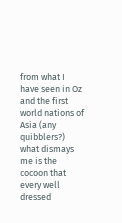from what I have seen in Oz and the first world nations of Asia (any quibblers?) what dismays me is the cocoon that every well dressed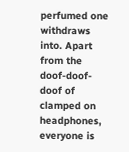perfumed one withdraws into. Apart from the doof-doof-doof of clamped on headphones, everyone is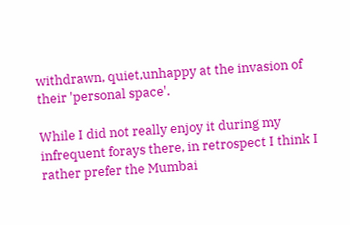withdrawn, quiet,unhappy at the invasion of their 'personal space'.

While I did not really enjoy it during my infrequent forays there, in retrospect I think I rather prefer the Mumbai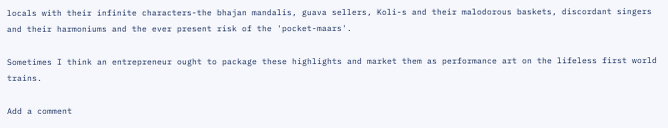locals with their infinite characters-the bhajan mandalis, guava sellers, Koli-s and their malodorous baskets, discordant singers and their harmoniums and the ever present risk of the 'pocket-maars'.

Sometimes I think an entrepreneur ought to package these highlights and market them as performance art on the lifeless first world trains.

Add a comment